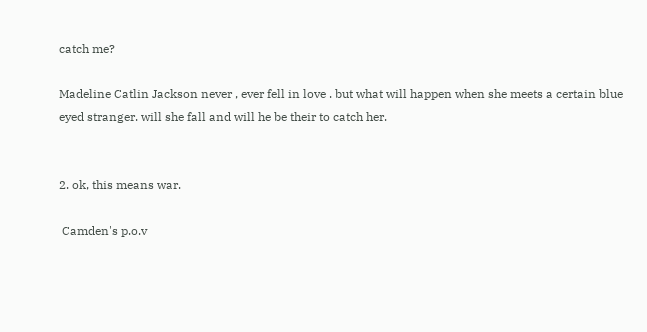catch me?

Madeline Catlin Jackson never , ever fell in love . but what will happen when she meets a certain blue eyed stranger. will she fall and will he be their to catch her.


2. ok, this means war.

 Camden's p.o.v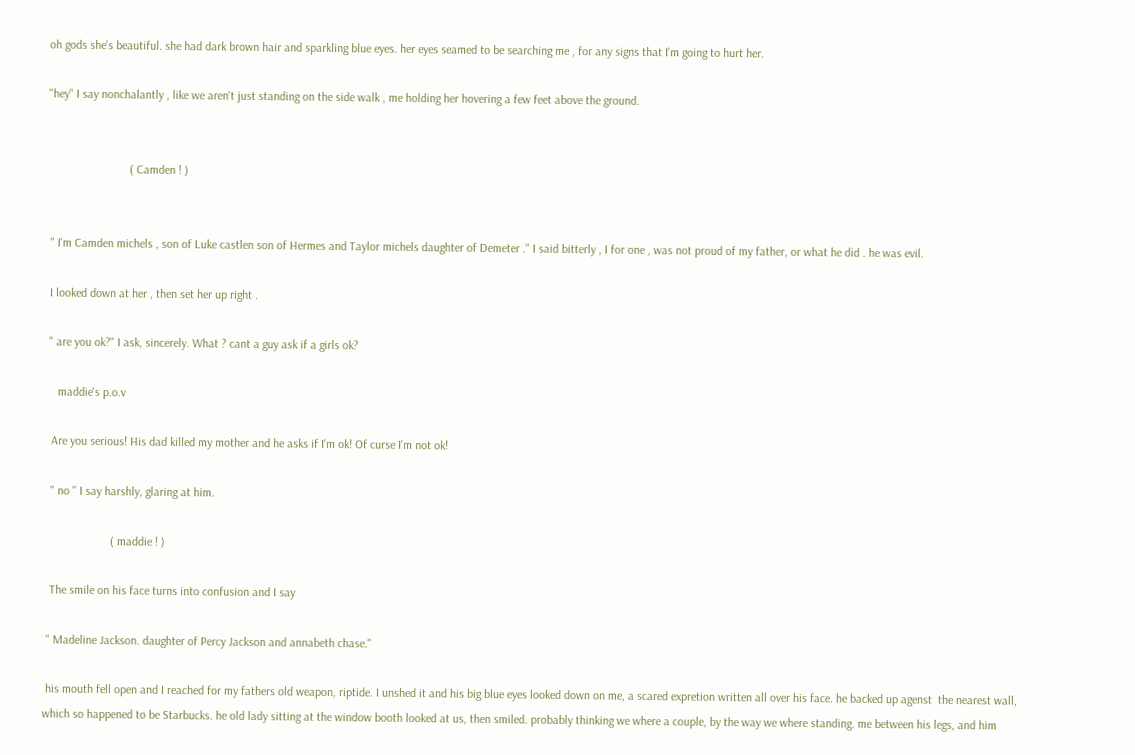oh gods she's beautiful. she had dark brown hair and sparkling blue eyes. her eyes seamed to be searching me , for any signs that I'm going to hurt her.

"hey" I say nonchalantly , like we aren't just standing on the side walk , me holding her hovering a few feet above the ground.


                           ( Camden ! )


 " I'm Camden michels , son of Luke castlen son of Hermes and Taylor michels daughter of Demeter ." I said bitterly , I for one , was not proud of my father, or what he did . he was evil.

 I looked down at her , then set her up right .

 " are you ok?" I ask, sincerely. What ? cant a guy ask if a girls ok?

    maddie's p.o.v

  Are you serious! His dad killed my mother and he asks if I'm ok! Of curse I'm not ok!

  " no " I say harshly, glaring at him.

                      ( maddie ! )

  The smile on his face turns into confusion and I say

 " Madeline Jackson. daughter of Percy Jackson and annabeth chase."

 his mouth fell open and I reached for my fathers old weapon, riptide. I unshed it and his big blue eyes looked down on me, a scared expretion written all over his face. he backed up agenst  the nearest wall, which so happened to be Starbucks. he old lady sitting at the window booth looked at us, then smiled. probably thinking we where a couple, by the way we where standing. me between his legs, and him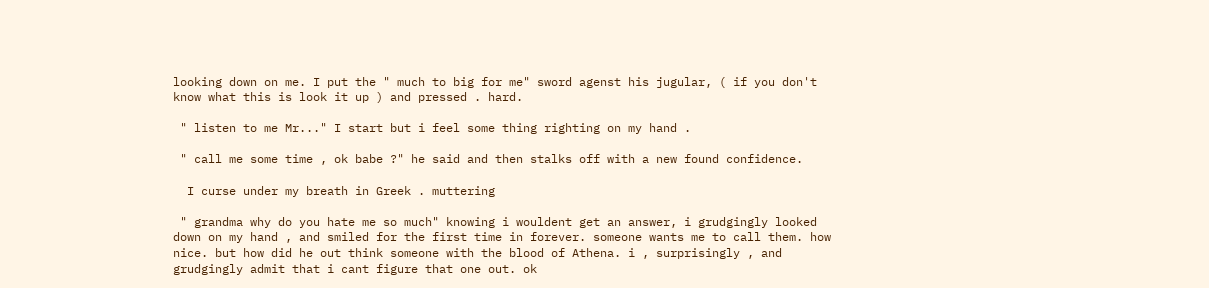looking down on me. I put the " much to big for me" sword agenst his jugular, ( if you don't know what this is look it up ) and pressed . hard.

 " listen to me Mr..." I start but i feel some thing righting on my hand .

 " call me some time , ok babe ?" he said and then stalks off with a new found confidence.

  I curse under my breath in Greek . muttering

 " grandma why do you hate me so much" knowing i wouldent get an answer, i grudgingly looked down on my hand , and smiled for the first time in forever. someone wants me to call them. how nice. but how did he out think someone with the blood of Athena. i , surprisingly , and grudgingly admit that i cant figure that one out. ok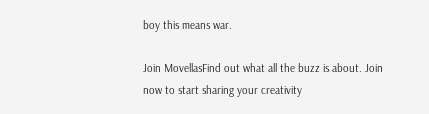boy this means war.

Join MovellasFind out what all the buzz is about. Join now to start sharing your creativity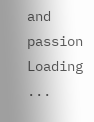and passion
Loading ...